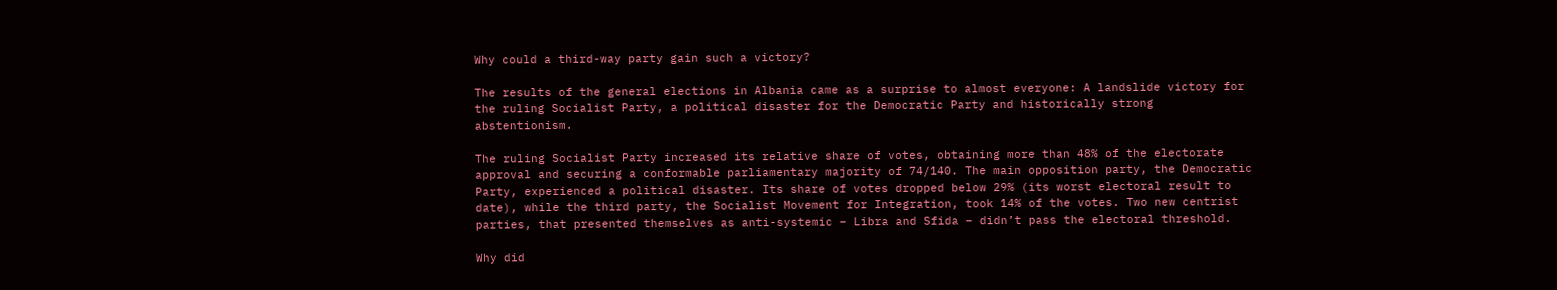Why could a third-way party gain such a victory?

The results of the general elections in Albania came as a surprise to almost everyone: A landslide victory for the ruling Socialist Party, a political disaster for the Democratic Party and historically strong abstentionism.

The ruling Socialist Party increased its relative share of votes, obtaining more than 48% of the electorate approval and securing a conformable parliamentary majority of 74/140. The main opposition party, the Democratic Party, experienced a political disaster. Its share of votes dropped below 29% (its worst electoral result to date), while the third party, the Socialist Movement for Integration, took 14% of the votes. Two new centrist parties, that presented themselves as anti-systemic – Libra and Sfida – didn’t pass the electoral threshold.

Why did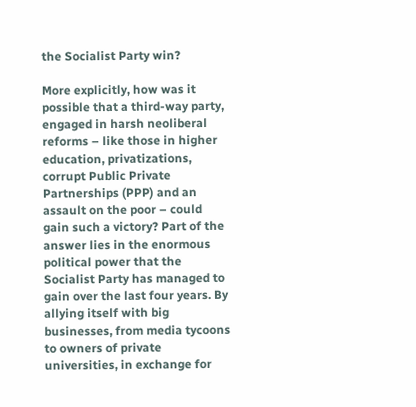the Socialist Party win?

More explicitly, how was it possible that a third-way party, engaged in harsh neoliberal reforms – like those in higher education, privatizations, corrupt Public Private Partnerships (PPP) and an assault on the poor – could gain such a victory? Part of the answer lies in the enormous political power that the Socialist Party has managed to gain over the last four years. By allying itself with big businesses, from media tycoons to owners of private universities, in exchange for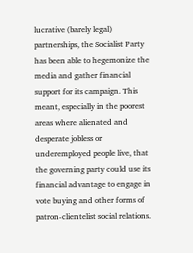lucrative (barely legal) partnerships, the Socialist Party has been able to hegemonize the media and gather financial support for its campaign. This meant, especially in the poorest areas where alienated and desperate jobless or underemployed people live, that the governing party could use its financial advantage to engage in vote buying and other forms of patron-clientelist social relations.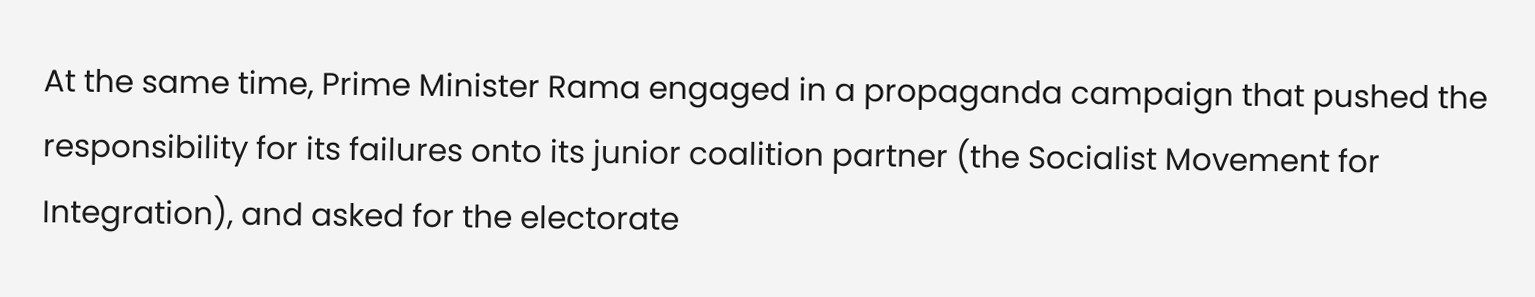At the same time, Prime Minister Rama engaged in a propaganda campaign that pushed the responsibility for its failures onto its junior coalition partner (the Socialist Movement for Integration), and asked for the electorate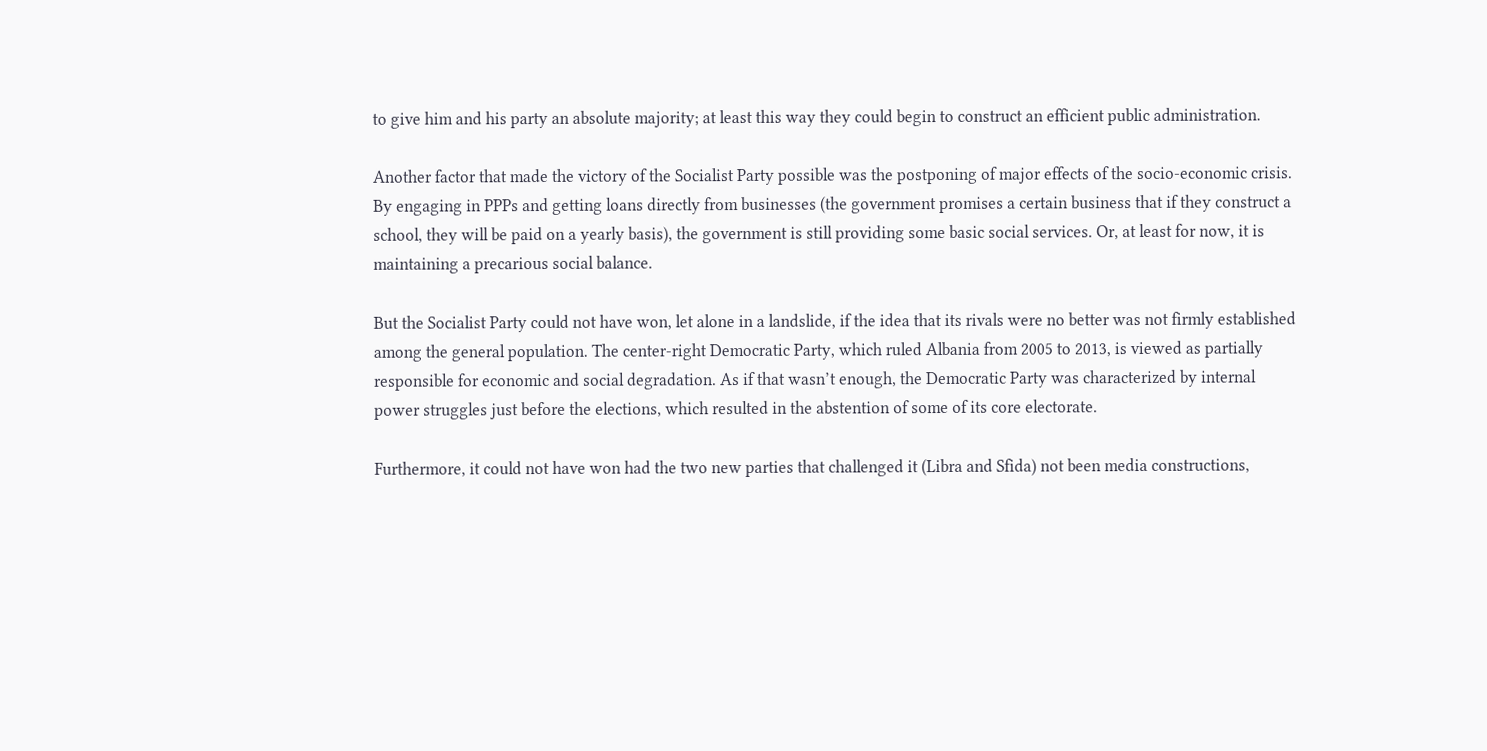to give him and his party an absolute majority; at least this way they could begin to construct an efficient public administration.

Another factor that made the victory of the Socialist Party possible was the postponing of major effects of the socio-economic crisis. By engaging in PPPs and getting loans directly from businesses (the government promises a certain business that if they construct a school, they will be paid on a yearly basis), the government is still providing some basic social services. Or, at least for now, it is maintaining a precarious social balance.

But the Socialist Party could not have won, let alone in a landslide, if the idea that its rivals were no better was not firmly established among the general population. The center-right Democratic Party, which ruled Albania from 2005 to 2013, is viewed as partially responsible for economic and social degradation. As if that wasn’t enough, the Democratic Party was characterized by internal power struggles just before the elections, which resulted in the abstention of some of its core electorate.

Furthermore, it could not have won had the two new parties that challenged it (Libra and Sfida) not been media constructions,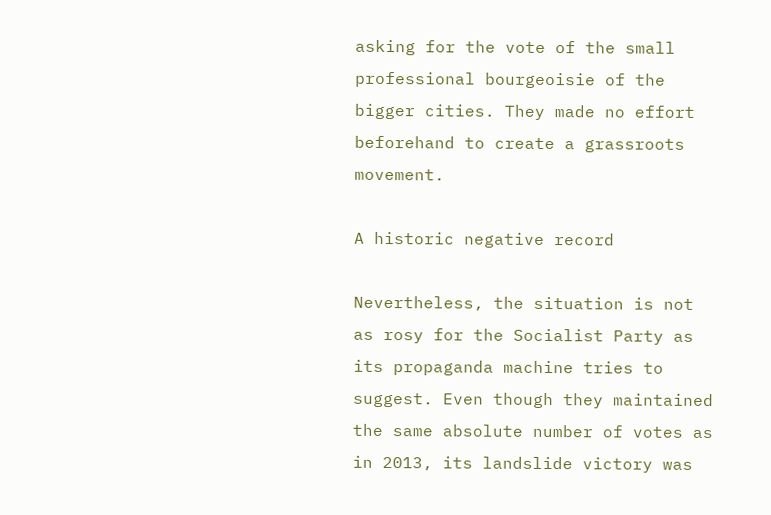asking for the vote of the small professional bourgeoisie of the bigger cities. They made no effort beforehand to create a grassroots movement.

A historic negative record

Nevertheless, the situation is not as rosy for the Socialist Party as its propaganda machine tries to suggest. Even though they maintained the same absolute number of votes as in 2013, its landslide victory was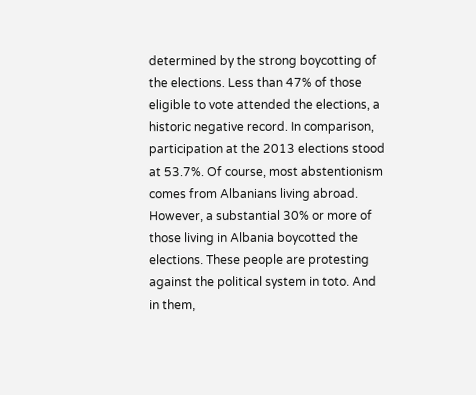determined by the strong boycotting of the elections. Less than 47% of those eligible to vote attended the elections, a historic negative record. In comparison, participation at the 2013 elections stood at 53.7%. Of course, most abstentionism comes from Albanians living abroad. However, a substantial 30% or more of those living in Albania boycotted the elections. These people are protesting against the political system in toto. And in them,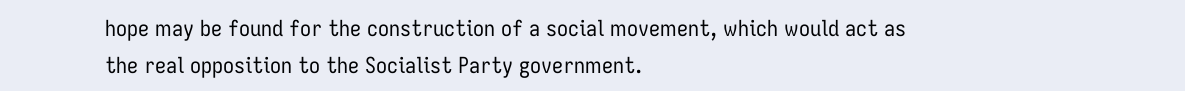hope may be found for the construction of a social movement, which would act as the real opposition to the Socialist Party government.